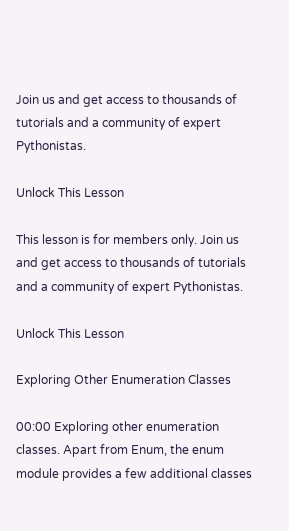Join us and get access to thousands of tutorials and a community of expert Pythonistas.

Unlock This Lesson

This lesson is for members only. Join us and get access to thousands of tutorials and a community of expert Pythonistas.

Unlock This Lesson

Exploring Other Enumeration Classes

00:00 Exploring other enumeration classes. Apart from Enum, the enum module provides a few additional classes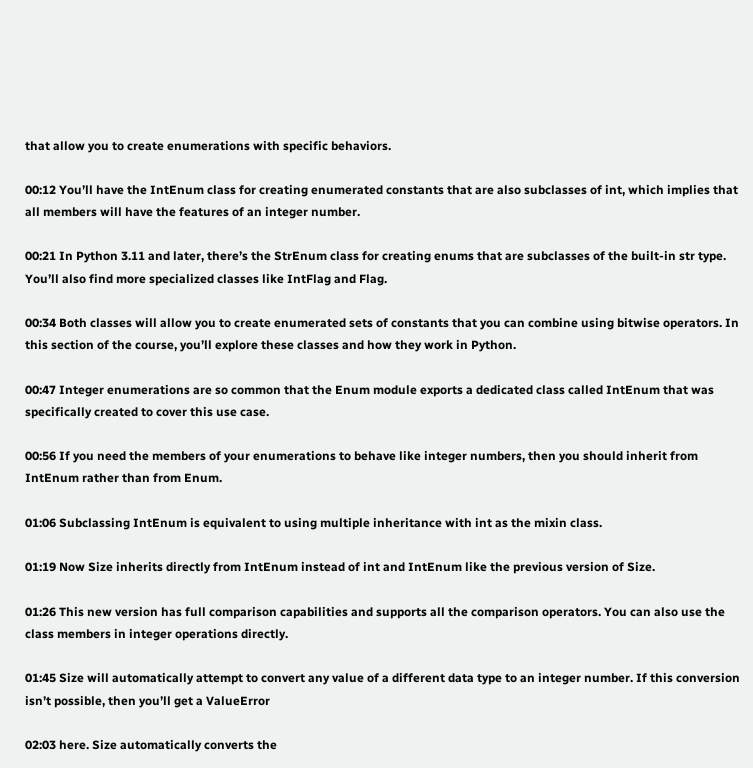that allow you to create enumerations with specific behaviors.

00:12 You’ll have the IntEnum class for creating enumerated constants that are also subclasses of int, which implies that all members will have the features of an integer number.

00:21 In Python 3.11 and later, there’s the StrEnum class for creating enums that are subclasses of the built-in str type. You’ll also find more specialized classes like IntFlag and Flag.

00:34 Both classes will allow you to create enumerated sets of constants that you can combine using bitwise operators. In this section of the course, you’ll explore these classes and how they work in Python.

00:47 Integer enumerations are so common that the Enum module exports a dedicated class called IntEnum that was specifically created to cover this use case.

00:56 If you need the members of your enumerations to behave like integer numbers, then you should inherit from IntEnum rather than from Enum.

01:06 Subclassing IntEnum is equivalent to using multiple inheritance with int as the mixin class.

01:19 Now Size inherits directly from IntEnum instead of int and IntEnum like the previous version of Size.

01:26 This new version has full comparison capabilities and supports all the comparison operators. You can also use the class members in integer operations directly.

01:45 Size will automatically attempt to convert any value of a different data type to an integer number. If this conversion isn’t possible, then you’ll get a ValueError

02:03 here. Size automatically converts the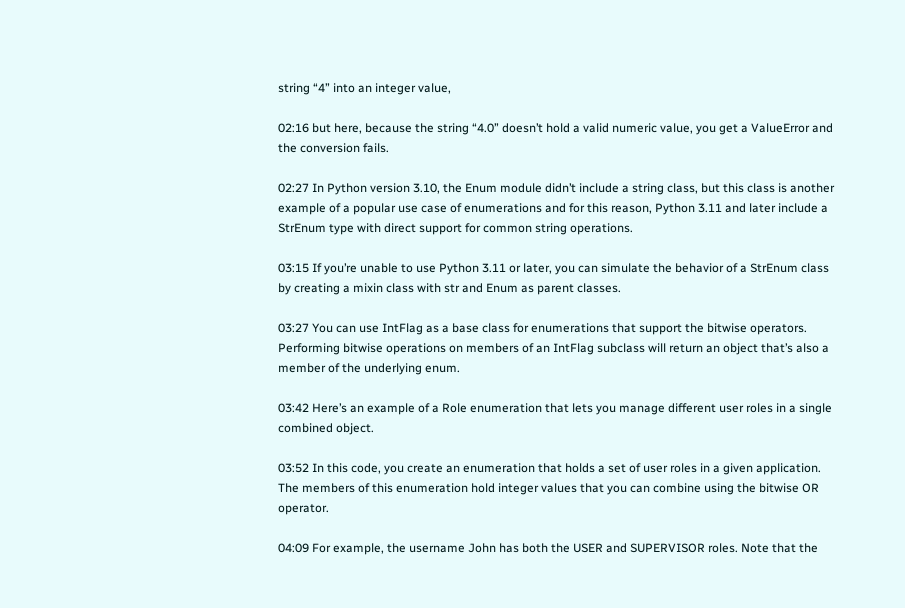string “4” into an integer value,

02:16 but here, because the string “4.0” doesn’t hold a valid numeric value, you get a ValueError and the conversion fails.

02:27 In Python version 3.10, the Enum module didn’t include a string class, but this class is another example of a popular use case of enumerations and for this reason, Python 3.11 and later include a StrEnum type with direct support for common string operations.

03:15 If you’re unable to use Python 3.11 or later, you can simulate the behavior of a StrEnum class by creating a mixin class with str and Enum as parent classes.

03:27 You can use IntFlag as a base class for enumerations that support the bitwise operators. Performing bitwise operations on members of an IntFlag subclass will return an object that’s also a member of the underlying enum.

03:42 Here’s an example of a Role enumeration that lets you manage different user roles in a single combined object.

03:52 In this code, you create an enumeration that holds a set of user roles in a given application. The members of this enumeration hold integer values that you can combine using the bitwise OR operator.

04:09 For example, the username John has both the USER and SUPERVISOR roles. Note that the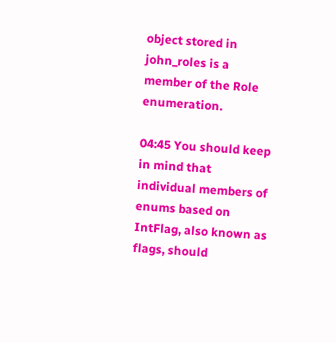object stored in john_roles is a member of the Role enumeration.

04:45 You should keep in mind that individual members of enums based on IntFlag, also known as flags, should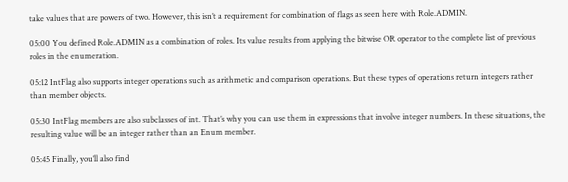take values that are powers of two. However, this isn’t a requirement for combination of flags as seen here with Role.ADMIN.

05:00 You defined Role.ADMIN as a combination of roles. Its value results from applying the bitwise OR operator to the complete list of previous roles in the enumeration.

05:12 IntFlag also supports integer operations such as arithmetic and comparison operations. But these types of operations return integers rather than member objects.

05:30 IntFlag members are also subclasses of int. That’s why you can use them in expressions that involve integer numbers. In these situations, the resulting value will be an integer rather than an Enum member.

05:45 Finally, you’ll also find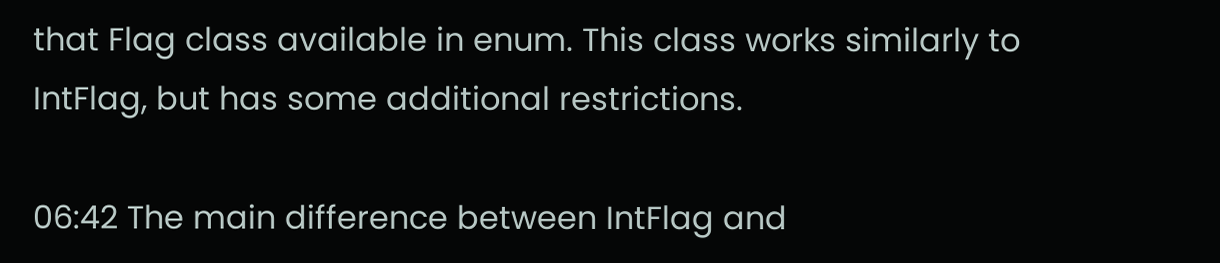that Flag class available in enum. This class works similarly to IntFlag, but has some additional restrictions.

06:42 The main difference between IntFlag and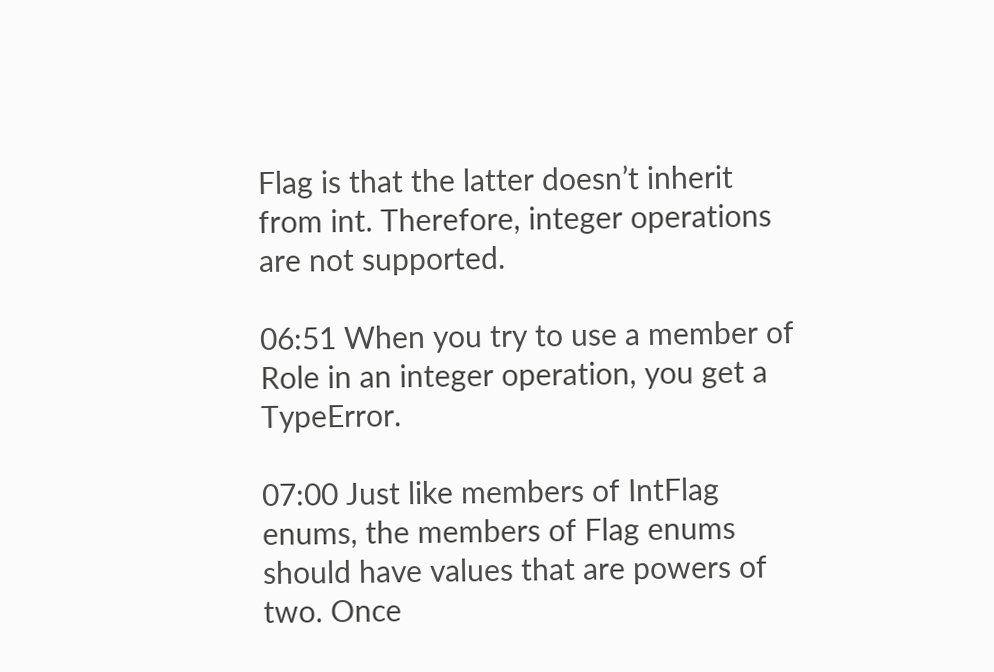Flag is that the latter doesn’t inherit from int. Therefore, integer operations are not supported.

06:51 When you try to use a member of Role in an integer operation, you get a TypeError.

07:00 Just like members of IntFlag enums, the members of Flag enums should have values that are powers of two. Once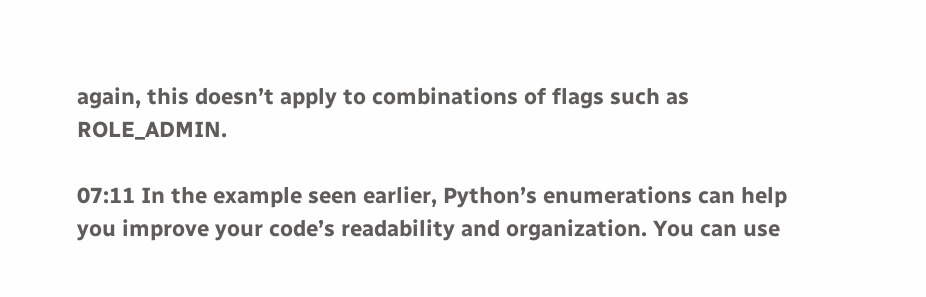again, this doesn’t apply to combinations of flags such as ROLE_ADMIN.

07:11 In the example seen earlier, Python’s enumerations can help you improve your code’s readability and organization. You can use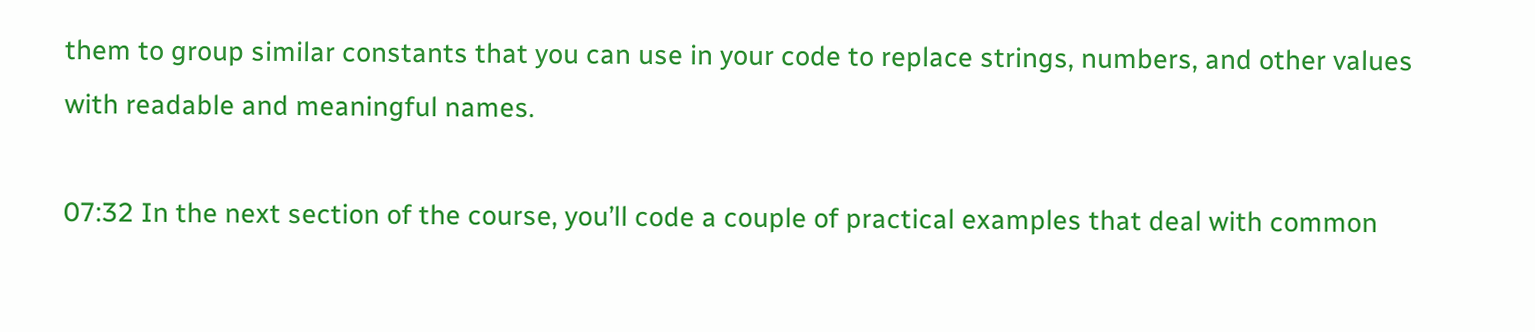them to group similar constants that you can use in your code to replace strings, numbers, and other values with readable and meaningful names.

07:32 In the next section of the course, you’ll code a couple of practical examples that deal with common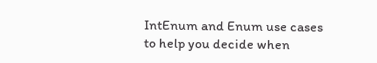IntEnum and Enum use cases to help you decide when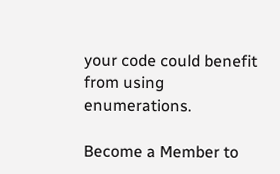your code could benefit from using enumerations.

Become a Member to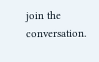join the conversation.